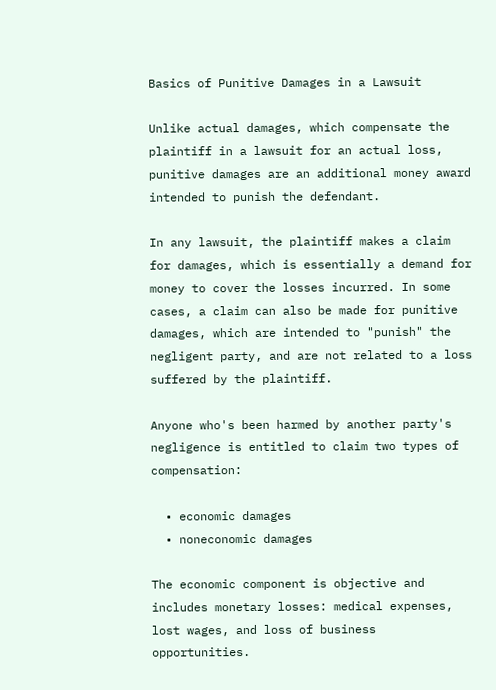Basics of Punitive Damages in a Lawsuit

Unlike actual damages, which compensate the plaintiff in a lawsuit for an actual loss, punitive damages are an additional money award intended to punish the defendant.

In any lawsuit, the plaintiff makes a claim for damages, which is essentially a demand for money to cover the losses incurred. In some cases, a claim can also be made for punitive damages, which are intended to "punish" the negligent party, and are not related to a loss suffered by the plaintiff.

Anyone who's been harmed by another party's negligence is entitled to claim two types of compensation:

  • economic damages
  • noneconomic damages

The economic component is objective and includes monetary losses: medical expenses, lost wages, and loss of business opportunities.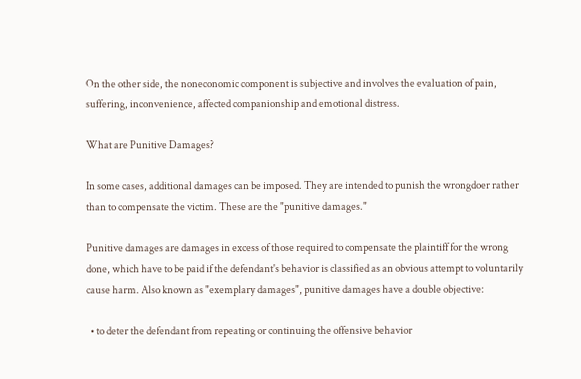On the other side, the noneconomic component is subjective and involves the evaluation of pain, suffering, inconvenience, affected companionship and emotional distress.

What are Punitive Damages?

In some cases, additional damages can be imposed. They are intended to punish the wrongdoer rather than to compensate the victim. These are the "punitive damages."

Punitive damages are damages in excess of those required to compensate the plaintiff for the wrong done, which have to be paid if the defendant's behavior is classified as an obvious attempt to voluntarily cause harm. Also known as "exemplary damages", punitive damages have a double objective:

  • to deter the defendant from repeating or continuing the offensive behavior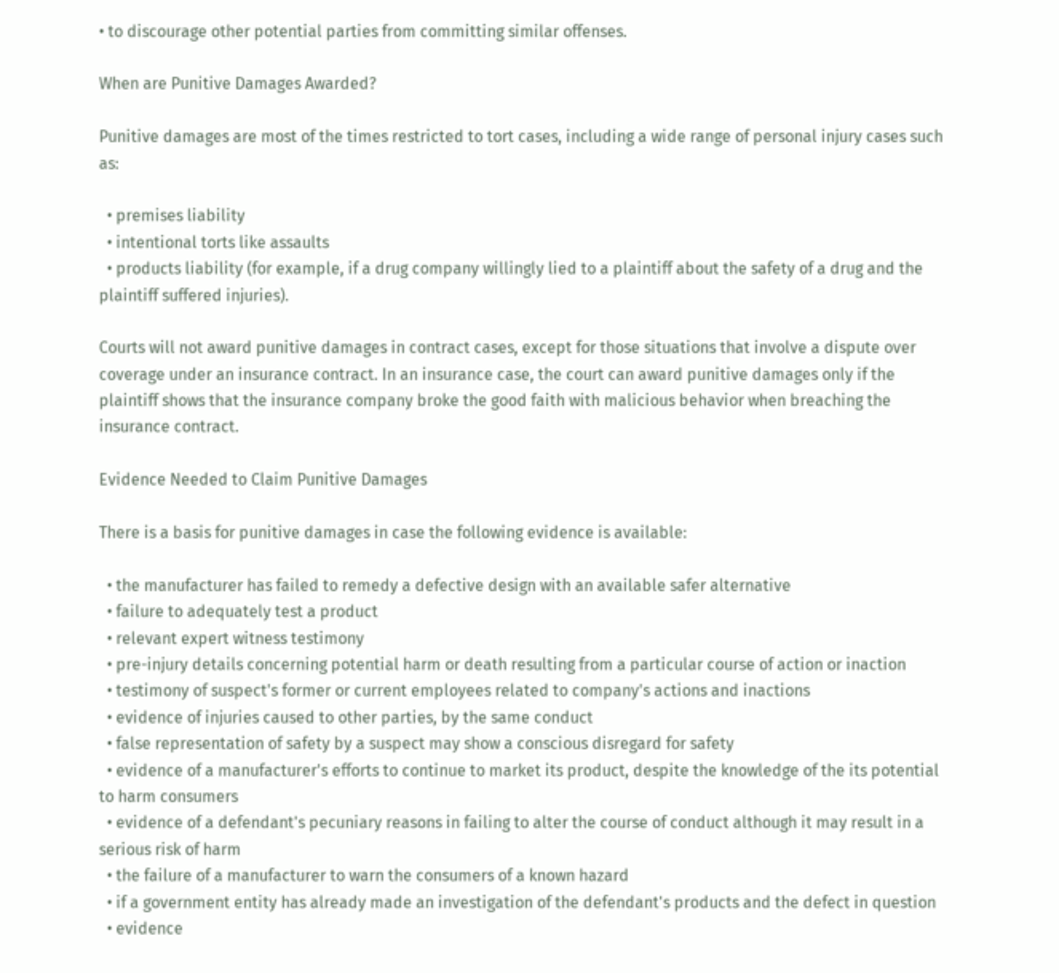• to discourage other potential parties from committing similar offenses.

When are Punitive Damages Awarded?

Punitive damages are most of the times restricted to tort cases, including a wide range of personal injury cases such as:

  • premises liability
  • intentional torts like assaults
  • products liability (for example, if a drug company willingly lied to a plaintiff about the safety of a drug and the plaintiff suffered injuries).

Courts will not award punitive damages in contract cases, except for those situations that involve a dispute over coverage under an insurance contract. In an insurance case, the court can award punitive damages only if the plaintiff shows that the insurance company broke the good faith with malicious behavior when breaching the insurance contract.

Evidence Needed to Claim Punitive Damages

There is a basis for punitive damages in case the following evidence is available:

  • the manufacturer has failed to remedy a defective design with an available safer alternative
  • failure to adequately test a product
  • relevant expert witness testimony
  • pre-injury details concerning potential harm or death resulting from a particular course of action or inaction
  • testimony of suspect's former or current employees related to company's actions and inactions
  • evidence of injuries caused to other parties, by the same conduct
  • false representation of safety by a suspect may show a conscious disregard for safety
  • evidence of a manufacturer's efforts to continue to market its product, despite the knowledge of the its potential to harm consumers
  • evidence of a defendant's pecuniary reasons in failing to alter the course of conduct although it may result in a serious risk of harm
  • the failure of a manufacturer to warn the consumers of a known hazard
  • if a government entity has already made an investigation of the defendant's products and the defect in question
  • evidence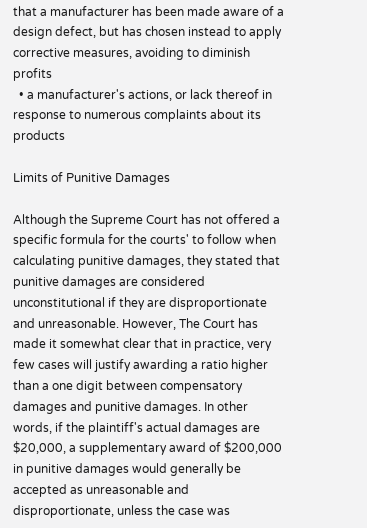that a manufacturer has been made aware of a design defect, but has chosen instead to apply corrective measures, avoiding to diminish profits
  • a manufacturer's actions, or lack thereof in response to numerous complaints about its products

Limits of Punitive Damages

Although the Supreme Court has not offered a specific formula for the courts' to follow when calculating punitive damages, they stated that punitive damages are considered unconstitutional if they are disproportionate and unreasonable. However, The Court has made it somewhat clear that in practice, very few cases will justify awarding a ratio higher than a one digit between compensatory damages and punitive damages. In other words, if the plaintiff's actual damages are $20,000, a supplementary award of $200,000 in punitive damages would generally be accepted as unreasonable and disproportionate, unless the case was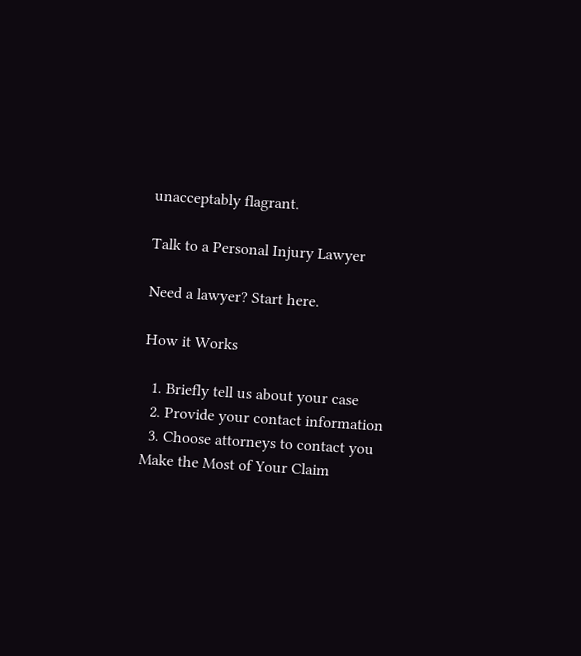unacceptably flagrant.

Talk to a Personal Injury Lawyer

Need a lawyer? Start here.

How it Works

  1. Briefly tell us about your case
  2. Provide your contact information
  3. Choose attorneys to contact you
Make the Most of Your Claim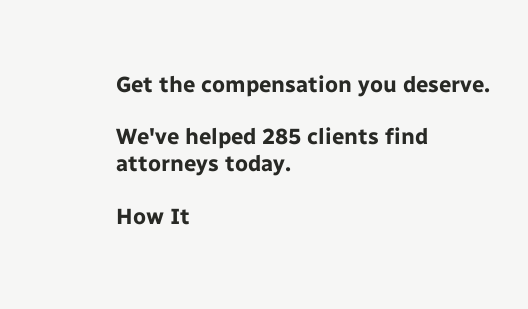Get the compensation you deserve.

We've helped 285 clients find attorneys today.

How It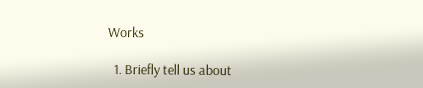Works

  1. Briefly tell us about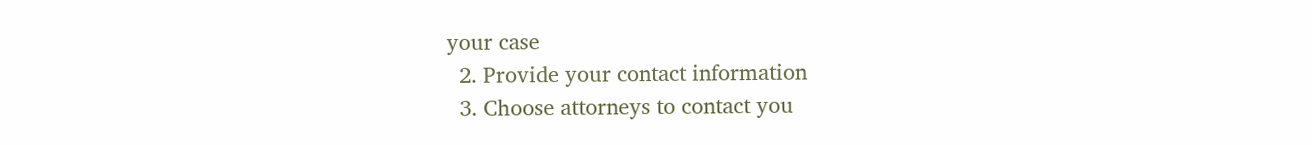your case
  2. Provide your contact information
  3. Choose attorneys to contact you